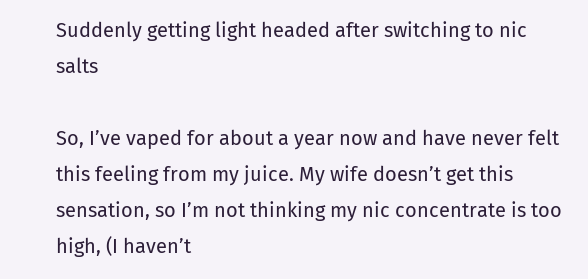Suddenly getting light headed after switching to nic salts

So, I’ve vaped for about a year now and have never felt this feeling from my juice. My wife doesn’t get this sensation, so I’m not thinking my nic concentrate is too high, (I haven’t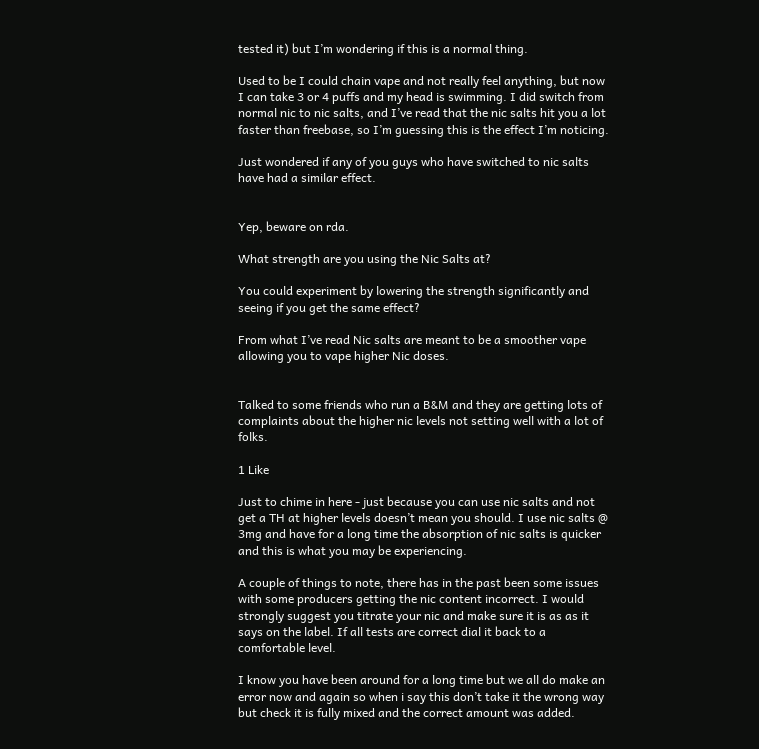tested it) but I’m wondering if this is a normal thing.

Used to be I could chain vape and not really feel anything, but now I can take 3 or 4 puffs and my head is swimming. I did switch from normal nic to nic salts, and I’ve read that the nic salts hit you a lot faster than freebase, so I’m guessing this is the effect I’m noticing.

Just wondered if any of you guys who have switched to nic salts have had a similar effect.


Yep, beware on rda.

What strength are you using the Nic Salts at?

You could experiment by lowering the strength significantly and seeing if you get the same effect?

From what I’ve read Nic salts are meant to be a smoother vape allowing you to vape higher Nic doses.


Talked to some friends who run a B&M and they are getting lots of complaints about the higher nic levels not setting well with a lot of folks.

1 Like

Just to chime in here - just because you can use nic salts and not get a TH at higher levels doesn’t mean you should. I use nic salts @ 3mg and have for a long time the absorption of nic salts is quicker and this is what you may be experiencing.

A couple of things to note, there has in the past been some issues with some producers getting the nic content incorrect. I would strongly suggest you titrate your nic and make sure it is as as it says on the label. If all tests are correct dial it back to a comfortable level.

I know you have been around for a long time but we all do make an error now and again so when i say this don’t take it the wrong way but check it is fully mixed and the correct amount was added.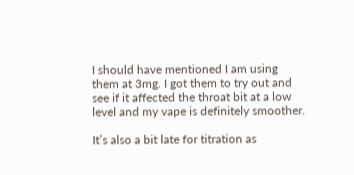I should have mentioned I am using them at 3mg. I got them to try out and see if it affected the throat bit at a low level and my vape is definitely smoother.

It’s also a bit late for titration as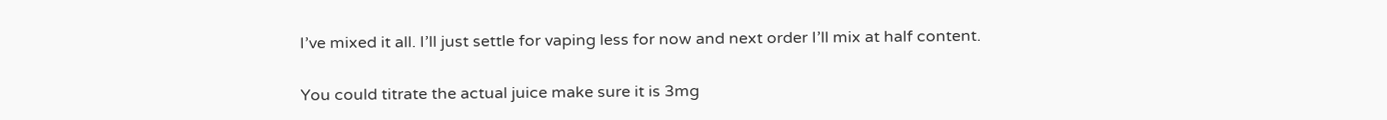I’ve mixed it all. I’ll just settle for vaping less for now and next order I’ll mix at half content.


You could titrate the actual juice make sure it is 3mg